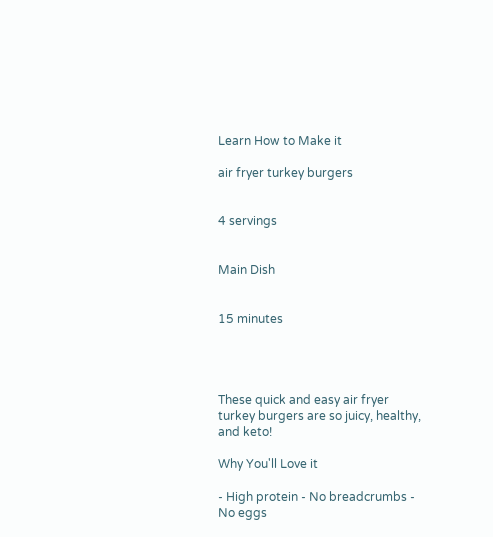Learn How to Make it

air fryer turkey burgers


4 servings


Main Dish


15 minutes




These quick and easy air fryer turkey burgers are so juicy, healthy, and keto!

Why You'll Love it

- High protein - No breadcrumbs - No eggs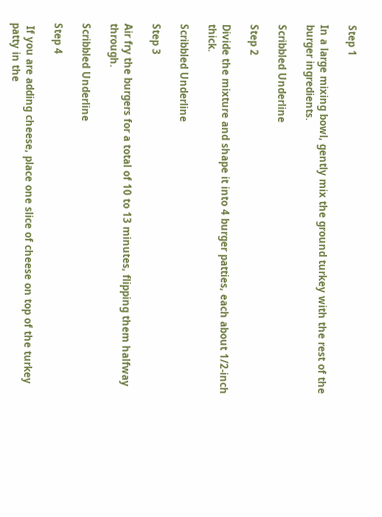Step 1

In a large mixing bowl, gently mix the ground turkey with the rest of the burger ingredients.

Scribbled Underline

Step 2

Divide the mixture and shape it into 4 burger patties, each about 1/2-inch thick.

Scribbled Underline

Step 3

Air fry the burgers for a total of 10 to 13 minutes, flipping them halfway through.

Scribbled Underline

Step 4

 If you are adding cheese, place one slice of cheese on top of the turkey patty in the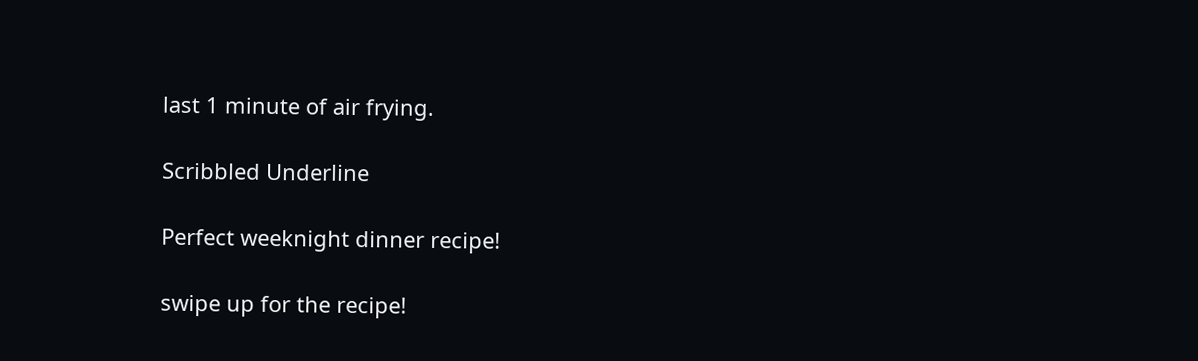last 1 minute of air frying.

Scribbled Underline

Perfect weeknight dinner recipe!

swipe up for the recipe!